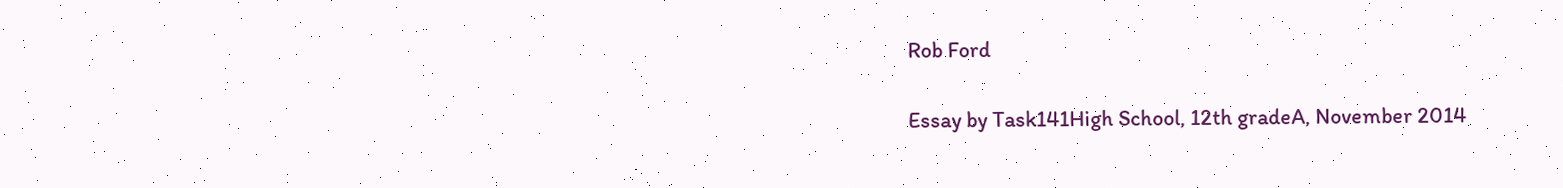Rob Ford

Essay by Task141High School, 12th gradeA, November 2014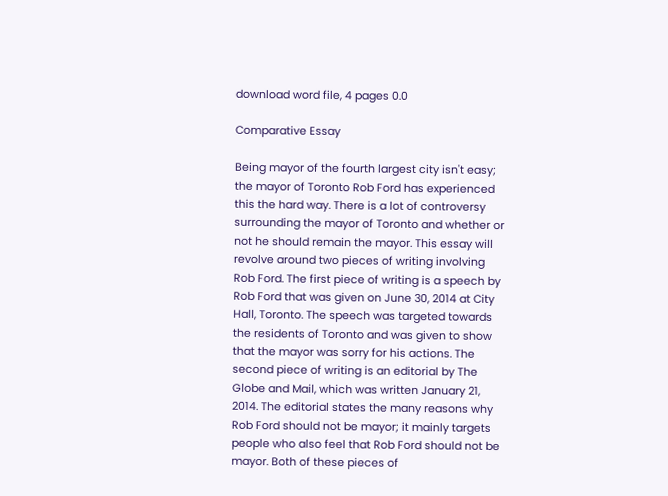download word file, 4 pages 0.0

Comparative Essay

Being mayor of the fourth largest city isn't easy; the mayor of Toronto Rob Ford has experienced this the hard way. There is a lot of controversy surrounding the mayor of Toronto and whether or not he should remain the mayor. This essay will revolve around two pieces of writing involving Rob Ford. The first piece of writing is a speech by Rob Ford that was given on June 30, 2014 at City Hall, Toronto. The speech was targeted towards the residents of Toronto and was given to show that the mayor was sorry for his actions. The second piece of writing is an editorial by The Globe and Mail, which was written January 21, 2014. The editorial states the many reasons why Rob Ford should not be mayor; it mainly targets people who also feel that Rob Ford should not be mayor. Both of these pieces of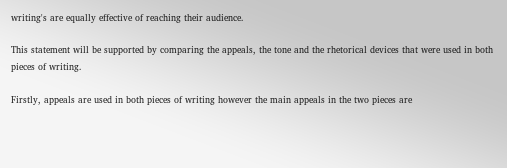writing's are equally effective of reaching their audience.

This statement will be supported by comparing the appeals, the tone and the rhetorical devices that were used in both pieces of writing.

Firstly, appeals are used in both pieces of writing however the main appeals in the two pieces are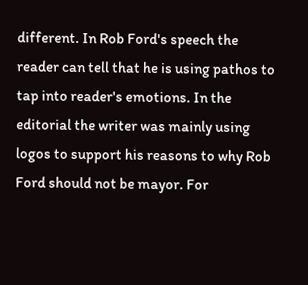different. In Rob Ford's speech the reader can tell that he is using pathos to tap into reader's emotions. In the editorial the writer was mainly using logos to support his reasons to why Rob Ford should not be mayor. For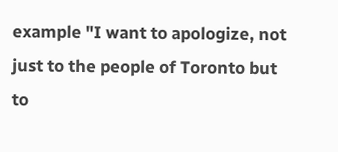example "I want to apologize, not just to the people of Toronto but to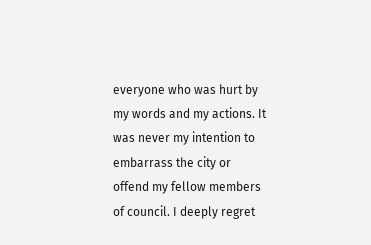everyone who was hurt by my words and my actions. It was never my intention to embarrass the city or offend my fellow members of council. I deeply regret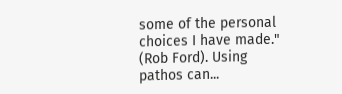some of the personal choices I have made." (Rob Ford). Using pathos can...